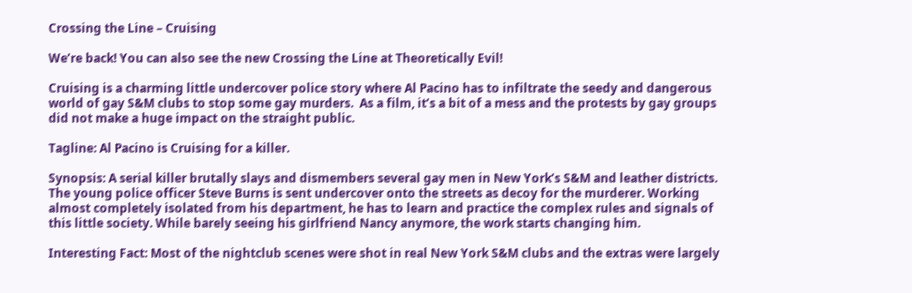Crossing the Line – Cruising

We’re back! You can also see the new Crossing the Line at Theoretically Evil!

Cruising is a charming little undercover police story where Al Pacino has to infiltrate the seedy and dangerous world of gay S&M clubs to stop some gay murders.  As a film, it’s a bit of a mess and the protests by gay groups did not make a huge impact on the straight public.

Tagline: Al Pacino is Cruising for a killer.

Synopsis: A serial killer brutally slays and dismembers several gay men in New York’s S&M and leather districts. The young police officer Steve Burns is sent undercover onto the streets as decoy for the murderer. Working almost completely isolated from his department, he has to learn and practice the complex rules and signals of this little society. While barely seeing his girlfriend Nancy anymore, the work starts changing him.

Interesting Fact: Most of the nightclub scenes were shot in real New York S&M clubs and the extras were largely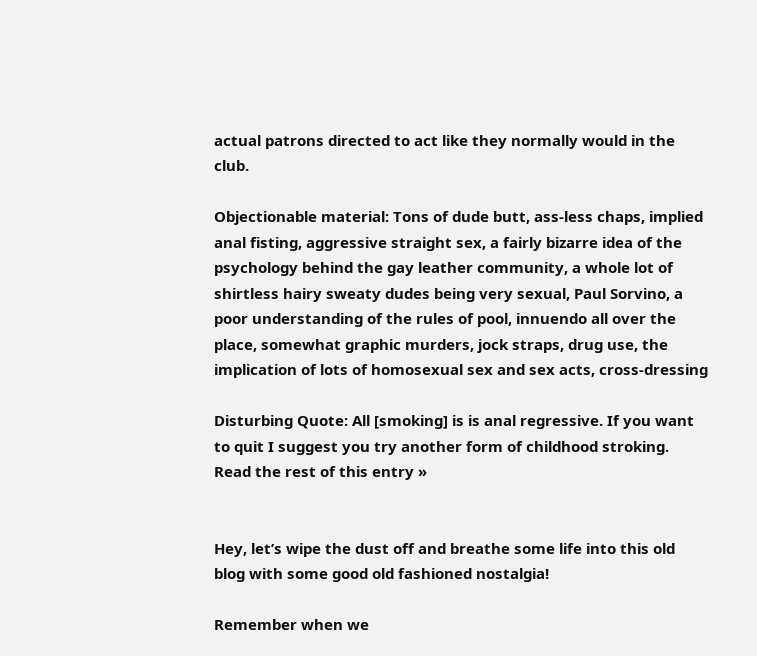actual patrons directed to act like they normally would in the club.

Objectionable material: Tons of dude butt, ass-less chaps, implied anal fisting, aggressive straight sex, a fairly bizarre idea of the psychology behind the gay leather community, a whole lot of shirtless hairy sweaty dudes being very sexual, Paul Sorvino, a poor understanding of the rules of pool, innuendo all over the place, somewhat graphic murders, jock straps, drug use, the implication of lots of homosexual sex and sex acts, cross-dressing

Disturbing Quote: All [smoking] is is anal regressive. If you want to quit I suggest you try another form of childhood stroking. Read the rest of this entry »


Hey, let’s wipe the dust off and breathe some life into this old blog with some good old fashioned nostalgia!

Remember when we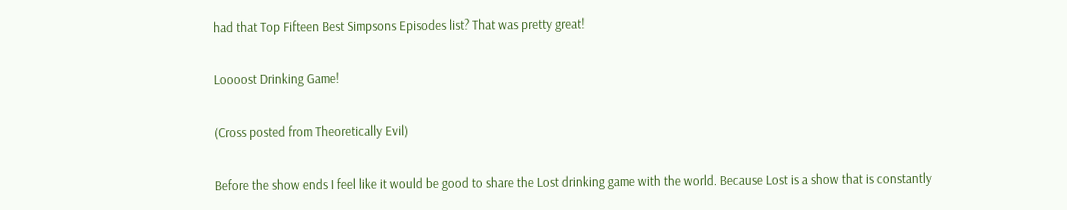had that Top Fifteen Best Simpsons Episodes list? That was pretty great!

Loooost Drinking Game!

(Cross posted from Theoretically Evil)

Before the show ends I feel like it would be good to share the Lost drinking game with the world. Because Lost is a show that is constantly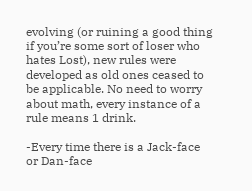evolving (or ruining a good thing if you’re some sort of loser who hates Lost), new rules were developed as old ones ceased to be applicable. No need to worry about math, every instance of a rule means 1 drink.

-Every time there is a Jack-face or Dan-face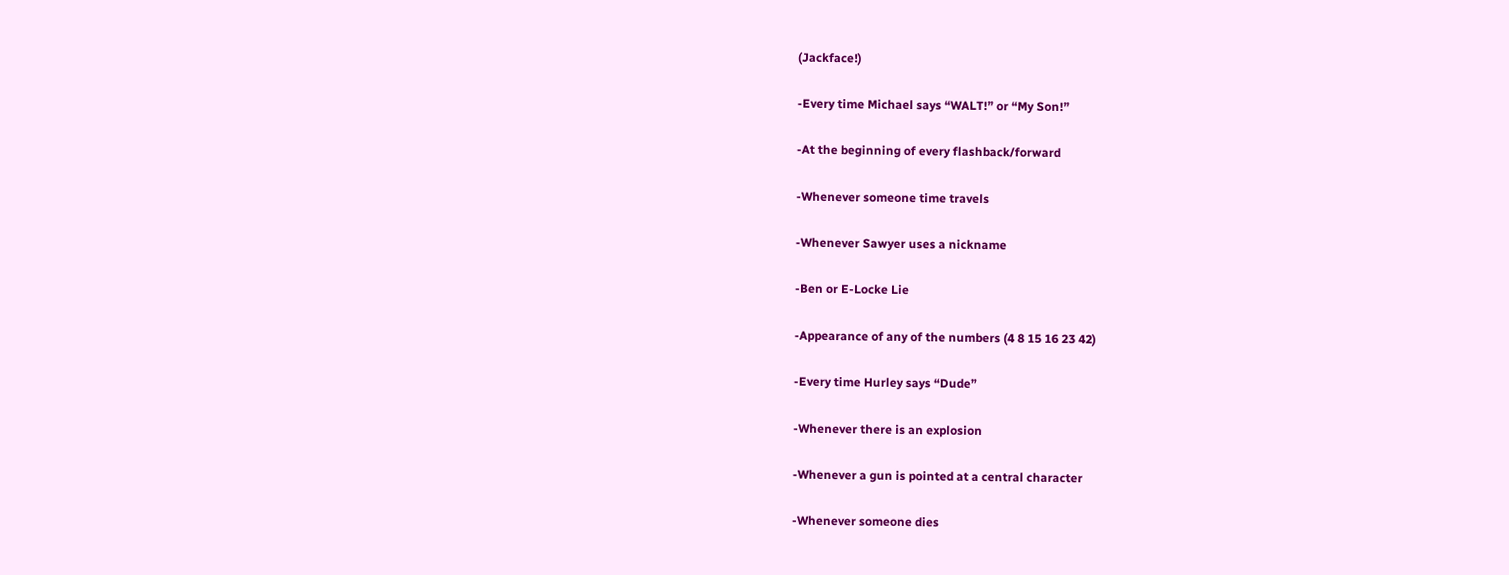(Jackface!)

-Every time Michael says “WALT!” or “My Son!”

-At the beginning of every flashback/forward

-Whenever someone time travels

-Whenever Sawyer uses a nickname

-Ben or E-Locke Lie

-Appearance of any of the numbers (4 8 15 16 23 42)

-Every time Hurley says “Dude”

-Whenever there is an explosion

-Whenever a gun is pointed at a central character

-Whenever someone dies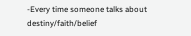-Every time someone talks about destiny/faith/belief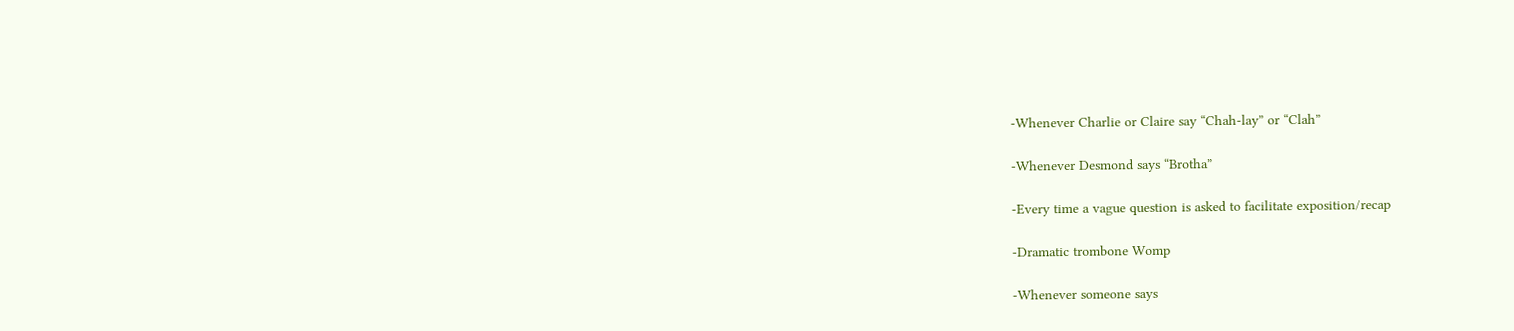-Whenever Charlie or Claire say “Chah-lay” or “Clah”

-Whenever Desmond says “Brotha”

-Every time a vague question is asked to facilitate exposition/recap

-Dramatic trombone Womp

-Whenever someone says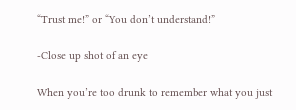“Trust me!” or “You don’t understand!”

-Close up shot of an eye

When you’re too drunk to remember what you just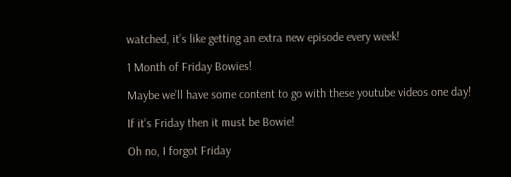watched, it’s like getting an extra new episode every week!

1 Month of Friday Bowies!

Maybe we’ll have some content to go with these youtube videos one day!

If it’s Friday then it must be Bowie!

Oh no, I forgot Friday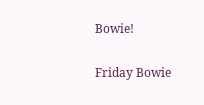Bowie!

Friday Bowie